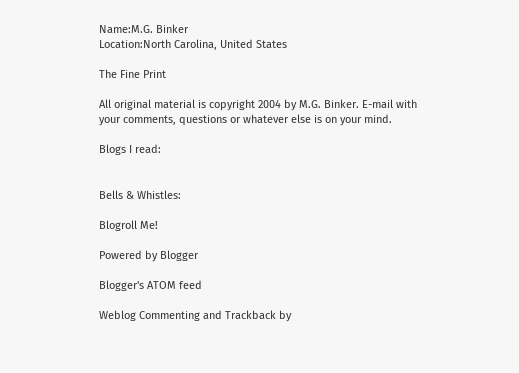Name:M.G. Binker
Location:North Carolina, United States

The Fine Print

All original material is copyright 2004 by M.G. Binker. E-mail with your comments, questions or whatever else is on your mind.

Blogs I read:


Bells & Whistles:

Blogroll Me!

Powered by Blogger

Blogger's ATOM feed

Weblog Commenting and Trackback by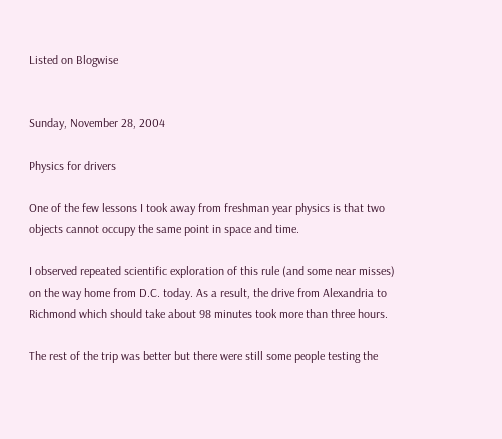Listed on Blogwise


Sunday, November 28, 2004

Physics for drivers

One of the few lessons I took away from freshman year physics is that two objects cannot occupy the same point in space and time.

I observed repeated scientific exploration of this rule (and some near misses) on the way home from D.C. today. As a result, the drive from Alexandria to Richmond which should take about 98 minutes took more than three hours.

The rest of the trip was better but there were still some people testing the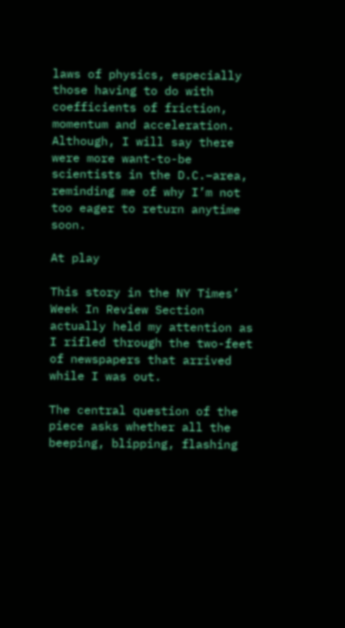laws of physics, especially those having to do with coefficients of friction, momentum and acceleration. Although, I will say there were more want-to-be scientists in the D.C.–area, reminding me of why I’m not too eager to return anytime soon.

At play

This story in the NY Times’ Week In Review Section actually held my attention as I rifled through the two-feet of newspapers that arrived while I was out.

The central question of the piece asks whether all the beeping, blipping, flashing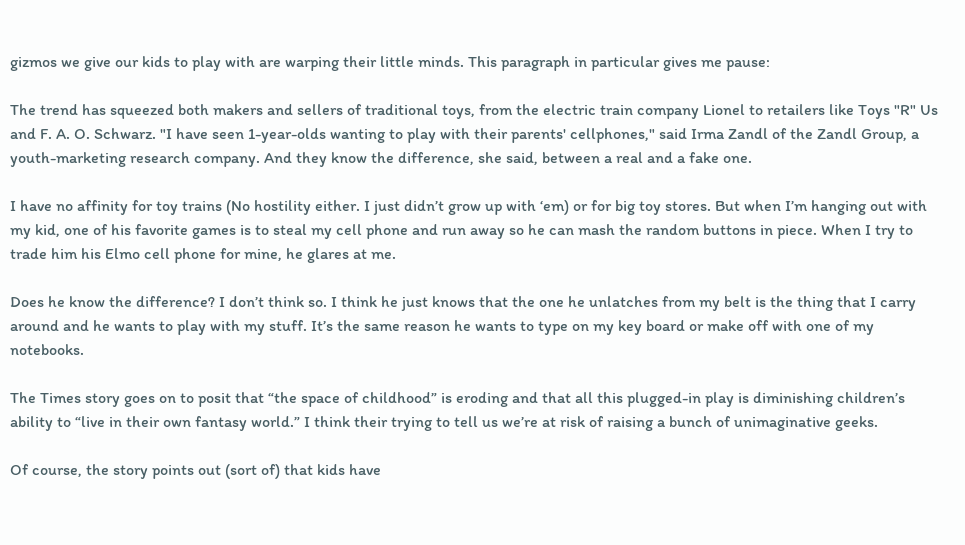gizmos we give our kids to play with are warping their little minds. This paragraph in particular gives me pause:

The trend has squeezed both makers and sellers of traditional toys, from the electric train company Lionel to retailers like Toys "R" Us and F. A. O. Schwarz. "I have seen 1-year-olds wanting to play with their parents' cellphones," said Irma Zandl of the Zandl Group, a youth-marketing research company. And they know the difference, she said, between a real and a fake one.

I have no affinity for toy trains (No hostility either. I just didn’t grow up with ‘em) or for big toy stores. But when I’m hanging out with my kid, one of his favorite games is to steal my cell phone and run away so he can mash the random buttons in piece. When I try to trade him his Elmo cell phone for mine, he glares at me.

Does he know the difference? I don’t think so. I think he just knows that the one he unlatches from my belt is the thing that I carry around and he wants to play with my stuff. It’s the same reason he wants to type on my key board or make off with one of my notebooks.

The Times story goes on to posit that “the space of childhood” is eroding and that all this plugged-in play is diminishing children’s ability to “live in their own fantasy world.” I think their trying to tell us we’re at risk of raising a bunch of unimaginative geeks.

Of course, the story points out (sort of) that kids have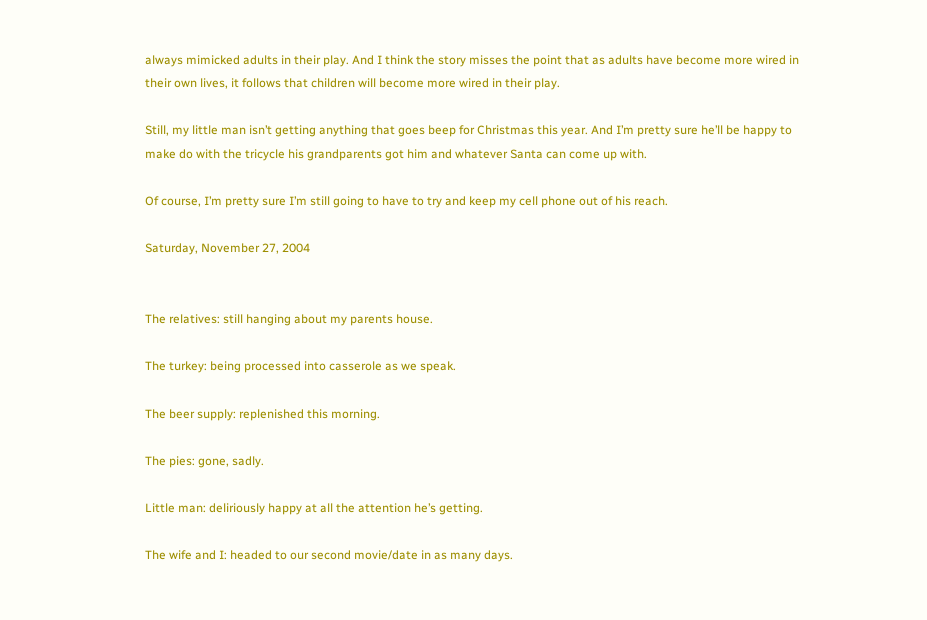always mimicked adults in their play. And I think the story misses the point that as adults have become more wired in their own lives, it follows that children will become more wired in their play.

Still, my little man isn’t getting anything that goes beep for Christmas this year. And I’m pretty sure he’ll be happy to make do with the tricycle his grandparents got him and whatever Santa can come up with.

Of course, I’m pretty sure I’m still going to have to try and keep my cell phone out of his reach.

Saturday, November 27, 2004


The relatives: still hanging about my parents house.

The turkey: being processed into casserole as we speak.

The beer supply: replenished this morning.

The pies: gone, sadly.

Little man: deliriously happy at all the attention he’s getting.

The wife and I: headed to our second movie/date in as many days.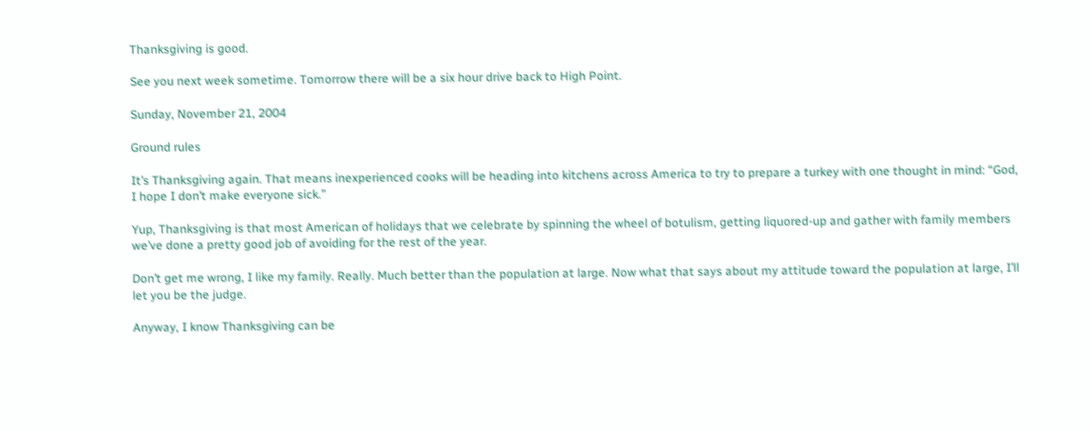Thanksgiving is good.

See you next week sometime. Tomorrow there will be a six hour drive back to High Point.

Sunday, November 21, 2004

Ground rules

It’s Thanksgiving again. That means inexperienced cooks will be heading into kitchens across America to try to prepare a turkey with one thought in mind: “God, I hope I don’t make everyone sick.”

Yup, Thanksgiving is that most American of holidays that we celebrate by spinning the wheel of botulism, getting liquored-up and gather with family members we’ve done a pretty good job of avoiding for the rest of the year.

Don’t get me wrong, I like my family. Really. Much better than the population at large. Now what that says about my attitude toward the population at large, I’ll let you be the judge.

Anyway, I know Thanksgiving can be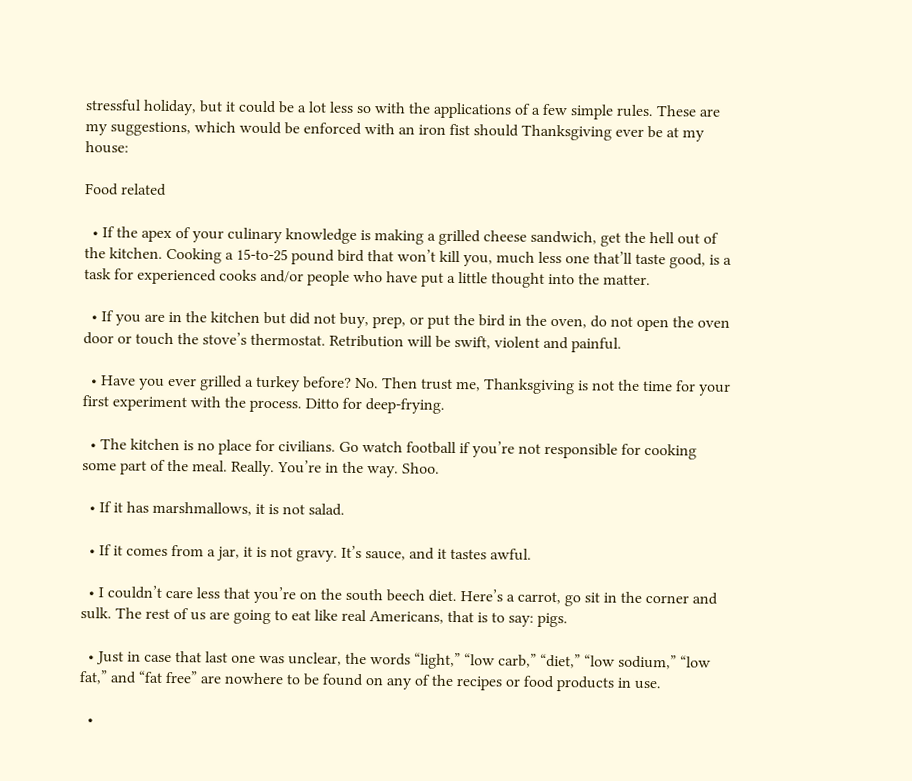stressful holiday, but it could be a lot less so with the applications of a few simple rules. These are my suggestions, which would be enforced with an iron fist should Thanksgiving ever be at my house:

Food related

  • If the apex of your culinary knowledge is making a grilled cheese sandwich, get the hell out of the kitchen. Cooking a 15-to-25 pound bird that won’t kill you, much less one that’ll taste good, is a task for experienced cooks and/or people who have put a little thought into the matter.

  • If you are in the kitchen but did not buy, prep, or put the bird in the oven, do not open the oven door or touch the stove’s thermostat. Retribution will be swift, violent and painful.

  • Have you ever grilled a turkey before? No. Then trust me, Thanksgiving is not the time for your first experiment with the process. Ditto for deep-frying.

  • The kitchen is no place for civilians. Go watch football if you’re not responsible for cooking some part of the meal. Really. You’re in the way. Shoo.

  • If it has marshmallows, it is not salad.

  • If it comes from a jar, it is not gravy. It’s sauce, and it tastes awful.

  • I couldn’t care less that you’re on the south beech diet. Here’s a carrot, go sit in the corner and sulk. The rest of us are going to eat like real Americans, that is to say: pigs.

  • Just in case that last one was unclear, the words “light,” “low carb,” “diet,” “low sodium,” “low fat,” and “fat free” are nowhere to be found on any of the recipes or food products in use.

  •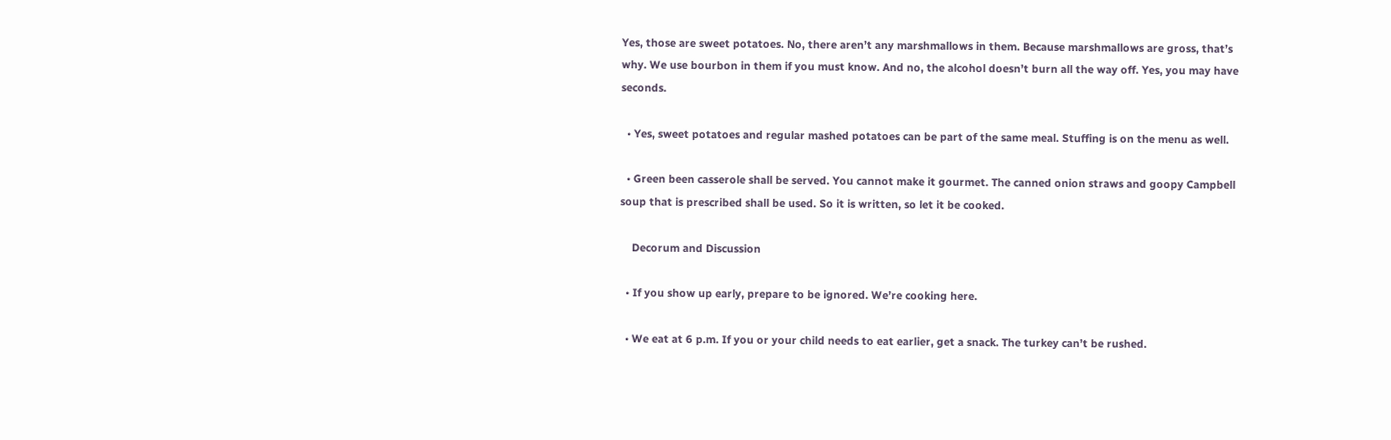Yes, those are sweet potatoes. No, there aren’t any marshmallows in them. Because marshmallows are gross, that’s why. We use bourbon in them if you must know. And no, the alcohol doesn’t burn all the way off. Yes, you may have seconds.

  • Yes, sweet potatoes and regular mashed potatoes can be part of the same meal. Stuffing is on the menu as well.

  • Green been casserole shall be served. You cannot make it gourmet. The canned onion straws and goopy Campbell soup that is prescribed shall be used. So it is written, so let it be cooked.

    Decorum and Discussion

  • If you show up early, prepare to be ignored. We’re cooking here.

  • We eat at 6 p.m. If you or your child needs to eat earlier, get a snack. The turkey can’t be rushed.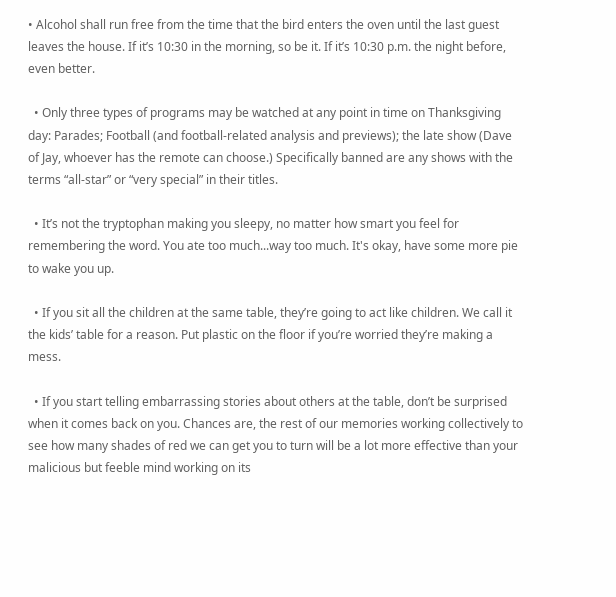• Alcohol shall run free from the time that the bird enters the oven until the last guest leaves the house. If it’s 10:30 in the morning, so be it. If it’s 10:30 p.m. the night before, even better.

  • Only three types of programs may be watched at any point in time on Thanksgiving day: Parades; Football (and football-related analysis and previews); the late show (Dave of Jay, whoever has the remote can choose.) Specifically banned are any shows with the terms “all-star” or “very special” in their titles.

  • It’s not the tryptophan making you sleepy, no matter how smart you feel for remembering the word. You ate too much...way too much. It's okay, have some more pie to wake you up.

  • If you sit all the children at the same table, they’re going to act like children. We call it the kids’ table for a reason. Put plastic on the floor if you’re worried they’re making a mess.

  • If you start telling embarrassing stories about others at the table, don’t be surprised when it comes back on you. Chances are, the rest of our memories working collectively to see how many shades of red we can get you to turn will be a lot more effective than your malicious but feeble mind working on its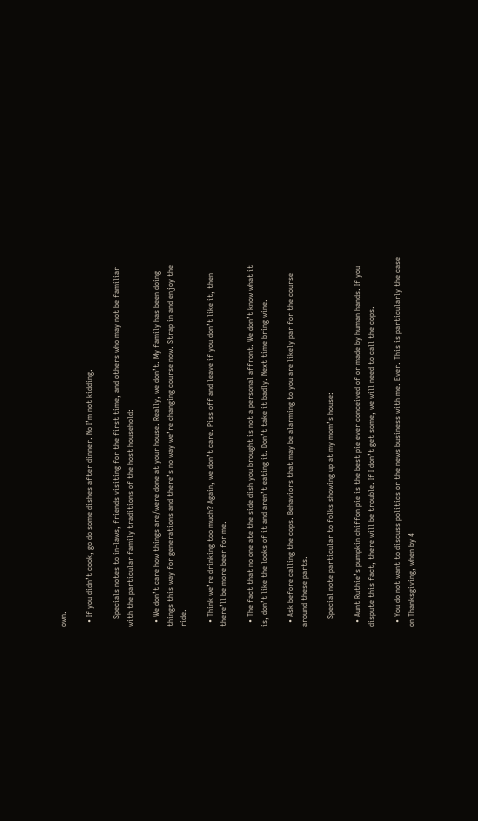own.

  • If you didn’t cook, go do some dishes after dinner. No I’m not kidding.

    Specials notes to in-laws, friends visiting for the first time, and others who may not be familiar with the particular family traditions of the host household:

  • We don’t care how things are/were done at your house. Really, we don’t. My family has been doing things this way for generations and there’s no way we’re changing course now. Strap in and enjoy the ride.

  • Think we’re drinking too much? Again, we don’t care. Piss off and leave if you don’t like it, then there’ll be more beer for me.

  • The fact that no one ate the side dish you brought is not a personal affront. We don’t know what it is, don’t like the looks of it and aren’t eating it. Don’t take it badly. Next time bring wine.

  • Ask before calling the cops. Behaviors that may be alarming to you are likely par for the course around these parts.

    Special note particular to folks showing up at my mom’s house:

  • Aunt Ruthie’s pumpkin chiffon pie is the best pie ever conceived of or made by human hands. If you dispute this fact, there will be trouble. If I don’t get some, we will need to call the cops.

  • You do not want to discuss politics or the news business with me. Ever. This is particularly the case on Thanksgiving, when by 4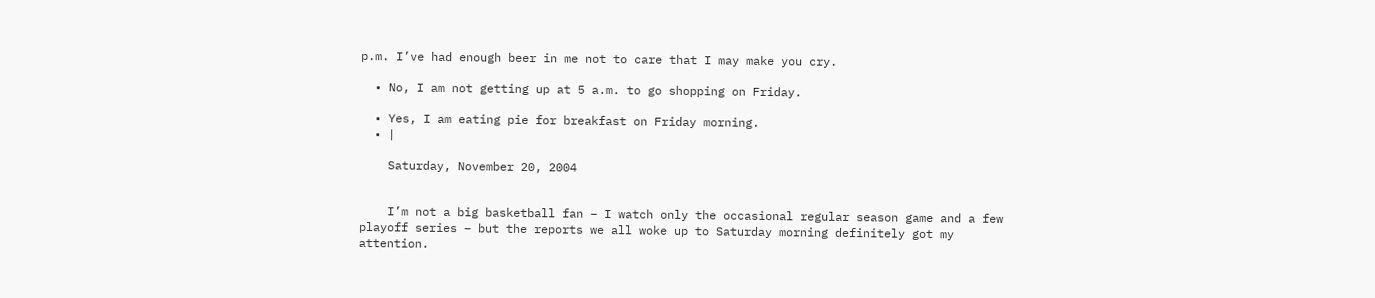p.m. I’ve had enough beer in me not to care that I may make you cry.

  • No, I am not getting up at 5 a.m. to go shopping on Friday.

  • Yes, I am eating pie for breakfast on Friday morning.
  • |

    Saturday, November 20, 2004


    I’m not a big basketball fan – I watch only the occasional regular season game and a few playoff series – but the reports we all woke up to Saturday morning definitely got my attention.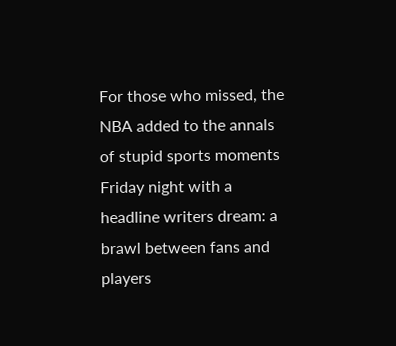For those who missed, the NBA added to the annals of stupid sports moments Friday night with a headline writers dream: a brawl between fans and players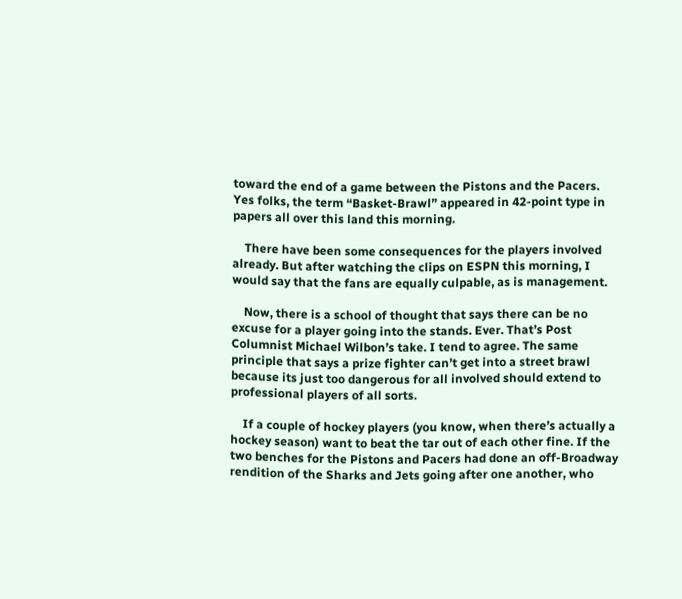toward the end of a game between the Pistons and the Pacers. Yes folks, the term “Basket-Brawl” appeared in 42-point type in papers all over this land this morning.

    There have been some consequences for the players involved already. But after watching the clips on ESPN this morning, I would say that the fans are equally culpable, as is management.

    Now, there is a school of thought that says there can be no excuse for a player going into the stands. Ever. That’s Post Columnist Michael Wilbon’s take. I tend to agree. The same principle that says a prize fighter can’t get into a street brawl because its just too dangerous for all involved should extend to professional players of all sorts.

    If a couple of hockey players (you know, when there’s actually a hockey season) want to beat the tar out of each other fine. If the two benches for the Pistons and Pacers had done an off-Broadway rendition of the Sharks and Jets going after one another, who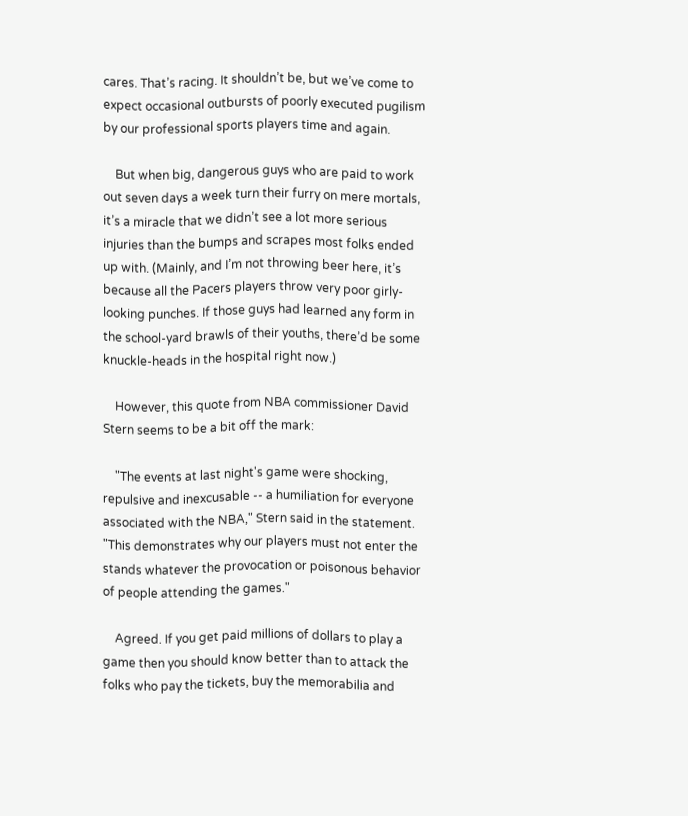cares. That’s racing. It shouldn’t be, but we’ve come to expect occasional outbursts of poorly executed pugilism by our professional sports players time and again.

    But when big, dangerous guys who are paid to work out seven days a week turn their furry on mere mortals, it’s a miracle that we didn’t see a lot more serious injuries than the bumps and scrapes most folks ended up with. (Mainly, and I’m not throwing beer here, it’s because all the Pacers players throw very poor girly-looking punches. If those guys had learned any form in the school-yard brawls of their youths, there’d be some knuckle-heads in the hospital right now.)

    However, this quote from NBA commissioner David Stern seems to be a bit off the mark:

    "The events at last night's game were shocking, repulsive and inexcusable -- a humiliation for everyone associated with the NBA," Stern said in the statement. "This demonstrates why our players must not enter the stands whatever the provocation or poisonous behavior of people attending the games."

    Agreed. If you get paid millions of dollars to play a game then you should know better than to attack the folks who pay the tickets, buy the memorabilia and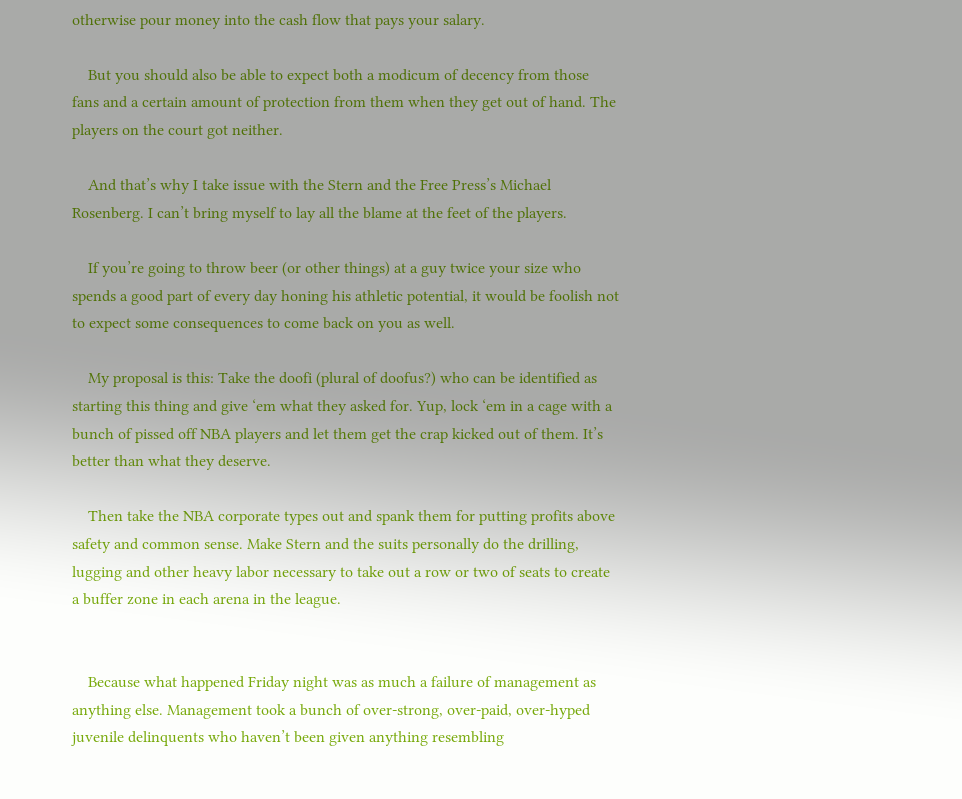otherwise pour money into the cash flow that pays your salary.

    But you should also be able to expect both a modicum of decency from those fans and a certain amount of protection from them when they get out of hand. The players on the court got neither.

    And that’s why I take issue with the Stern and the Free Press’s Michael Rosenberg. I can’t bring myself to lay all the blame at the feet of the players.

    If you’re going to throw beer (or other things) at a guy twice your size who spends a good part of every day honing his athletic potential, it would be foolish not to expect some consequences to come back on you as well.

    My proposal is this: Take the doofi (plural of doofus?) who can be identified as starting this thing and give ‘em what they asked for. Yup, lock ‘em in a cage with a bunch of pissed off NBA players and let them get the crap kicked out of them. It’s better than what they deserve.

    Then take the NBA corporate types out and spank them for putting profits above safety and common sense. Make Stern and the suits personally do the drilling, lugging and other heavy labor necessary to take out a row or two of seats to create a buffer zone in each arena in the league.


    Because what happened Friday night was as much a failure of management as anything else. Management took a bunch of over-strong, over-paid, over-hyped juvenile delinquents who haven’t been given anything resembling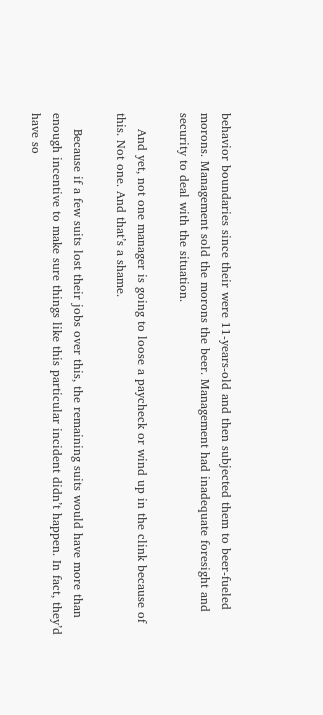behavior boundaries since their were 11-years-old and then subjected them to beer-fueled morons. Management sold the morons the beer. Management had inadequate foresight and security to deal with the situation.

    And yet, not one manager is going to loose a paycheck or wind up in the clink because of this. Not one. And that’s a shame.

    Because if a few suits lost their jobs over this, the remaining suits would have more than enough incentive to make sure things like this particular incident didn’t happen. In fact, they’d have so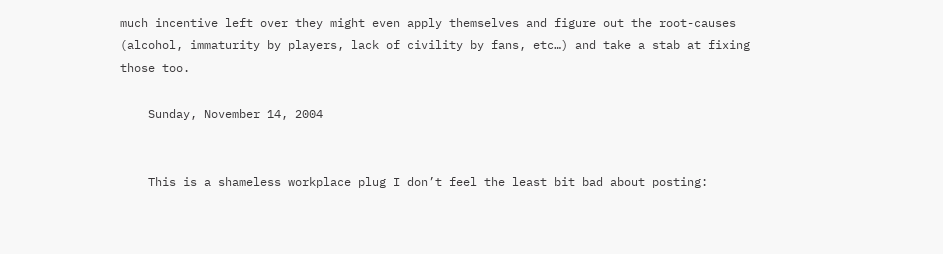much incentive left over they might even apply themselves and figure out the root-causes (alcohol, immaturity by players, lack of civility by fans, etc…) and take a stab at fixing those too.

    Sunday, November 14, 2004


    This is a shameless workplace plug I don’t feel the least bit bad about posting: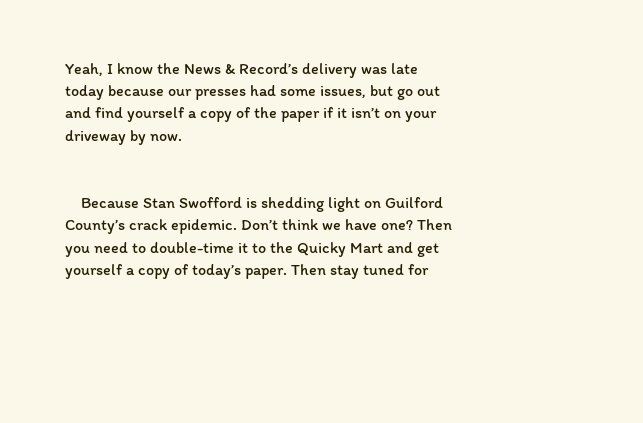Yeah, I know the News & Record’s delivery was late today because our presses had some issues, but go out and find yourself a copy of the paper if it isn’t on your driveway by now.


    Because Stan Swofford is shedding light on Guilford County’s crack epidemic. Don’t think we have one? Then you need to double-time it to the Quicky Mart and get yourself a copy of today’s paper. Then stay tuned for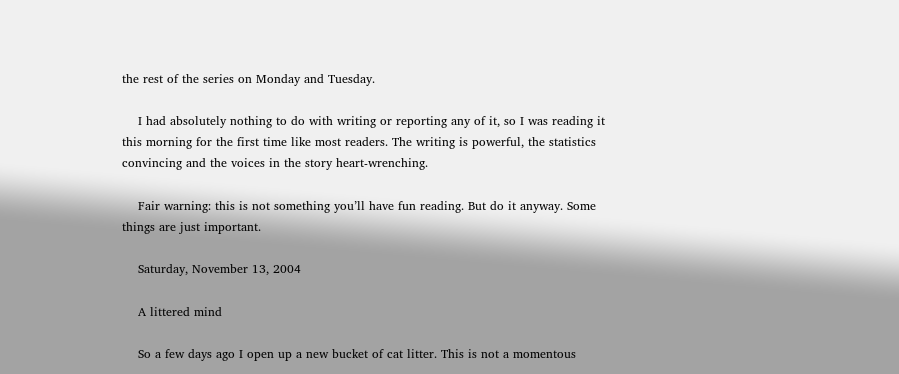the rest of the series on Monday and Tuesday.

    I had absolutely nothing to do with writing or reporting any of it, so I was reading it this morning for the first time like most readers. The writing is powerful, the statistics convincing and the voices in the story heart-wrenching.

    Fair warning: this is not something you’ll have fun reading. But do it anyway. Some things are just important.

    Saturday, November 13, 2004

    A littered mind

    So a few days ago I open up a new bucket of cat litter. This is not a momentous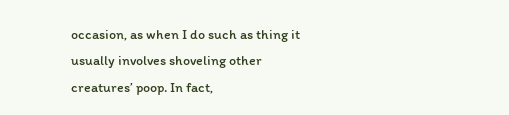occasion, as when I do such as thing it usually involves shoveling other creatures’ poop. In fact,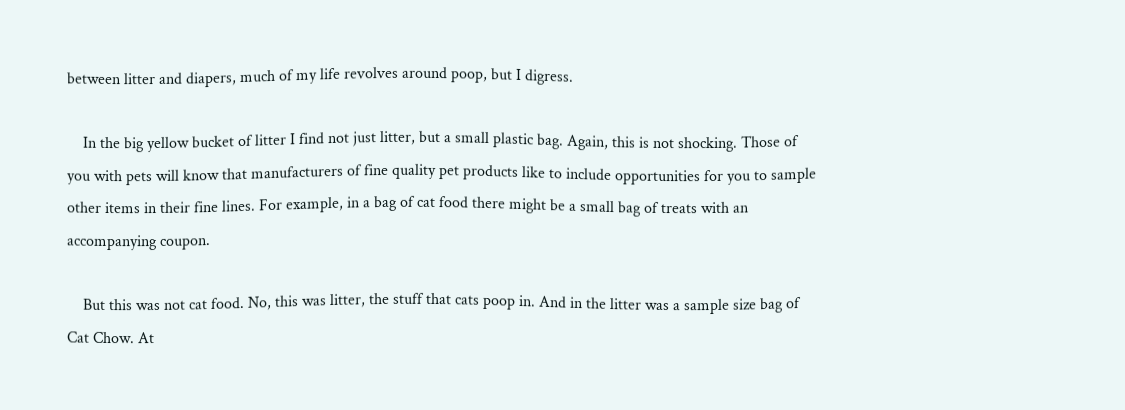between litter and diapers, much of my life revolves around poop, but I digress.

    In the big yellow bucket of litter I find not just litter, but a small plastic bag. Again, this is not shocking. Those of you with pets will know that manufacturers of fine quality pet products like to include opportunities for you to sample other items in their fine lines. For example, in a bag of cat food there might be a small bag of treats with an accompanying coupon.

    But this was not cat food. No, this was litter, the stuff that cats poop in. And in the litter was a sample size bag of Cat Chow. At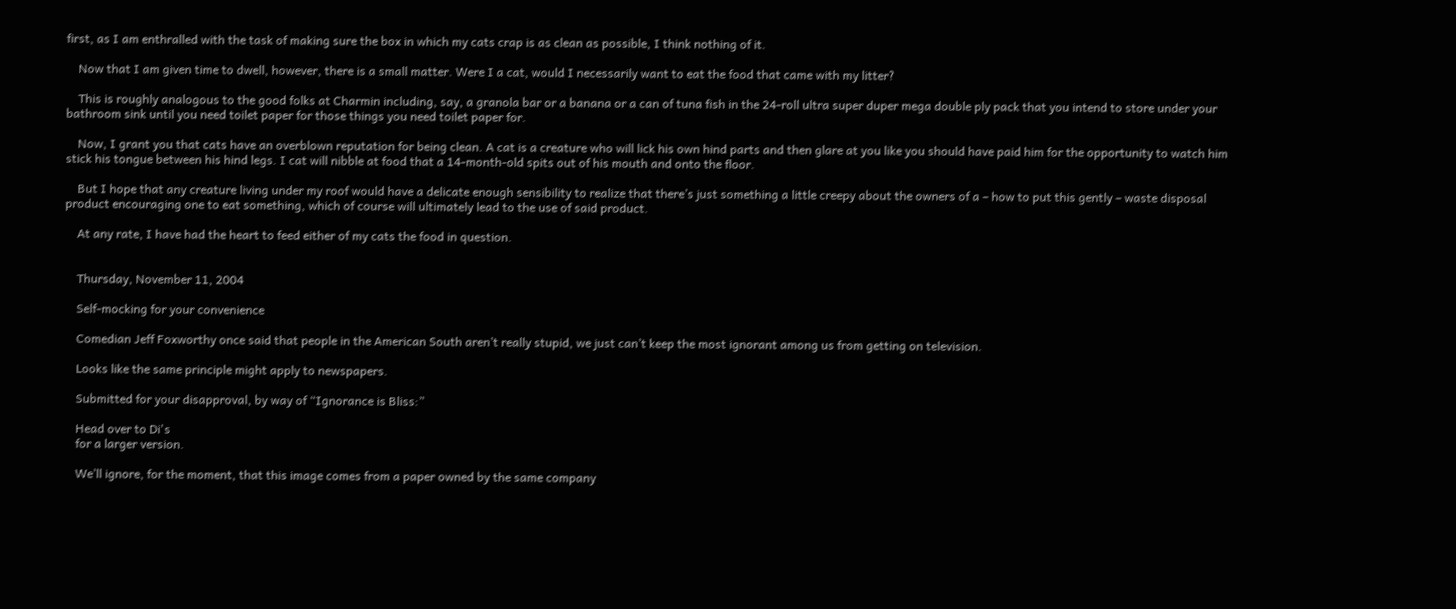first, as I am enthralled with the task of making sure the box in which my cats crap is as clean as possible, I think nothing of it.

    Now that I am given time to dwell, however, there is a small matter. Were I a cat, would I necessarily want to eat the food that came with my litter?

    This is roughly analogous to the good folks at Charmin including, say, a granola bar or a banana or a can of tuna fish in the 24-roll ultra super duper mega double ply pack that you intend to store under your bathroom sink until you need toilet paper for those things you need toilet paper for.

    Now, I grant you that cats have an overblown reputation for being clean. A cat is a creature who will lick his own hind parts and then glare at you like you should have paid him for the opportunity to watch him stick his tongue between his hind legs. I cat will nibble at food that a 14-month-old spits out of his mouth and onto the floor.

    But I hope that any creature living under my roof would have a delicate enough sensibility to realize that there’s just something a little creepy about the owners of a – how to put this gently – waste disposal product encouraging one to eat something, which of course will ultimately lead to the use of said product.

    At any rate, I have had the heart to feed either of my cats the food in question.


    Thursday, November 11, 2004

    Self-mocking for your convenience

    Comedian Jeff Foxworthy once said that people in the American South aren’t really stupid, we just can’t keep the most ignorant among us from getting on television.

    Looks like the same principle might apply to newspapers.

    Submitted for your disapproval, by way of “Ignorance is Bliss:”

    Head over to Di's
    for a larger version.

    We’ll ignore, for the moment, that this image comes from a paper owned by the same company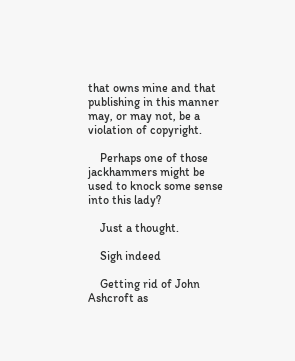that owns mine and that publishing in this manner may, or may not, be a violation of copyright.

    Perhaps one of those jackhammers might be used to knock some sense into this lady?

    Just a thought.

    Sigh indeed

    Getting rid of John Ashcroft as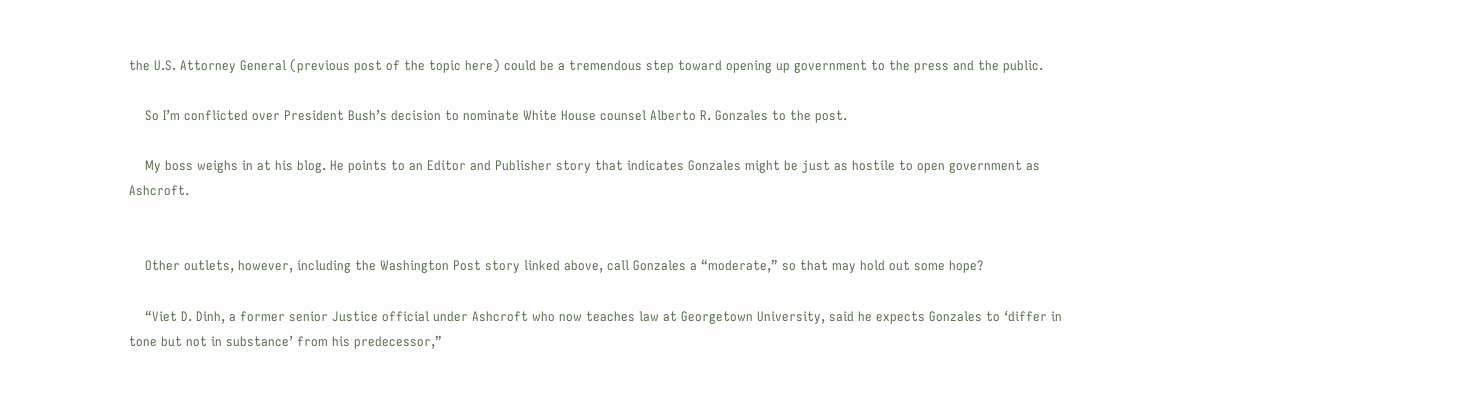the U.S. Attorney General (previous post of the topic here) could be a tremendous step toward opening up government to the press and the public.

    So I’m conflicted over President Bush’s decision to nominate White House counsel Alberto R. Gonzales to the post.

    My boss weighs in at his blog. He points to an Editor and Publisher story that indicates Gonzales might be just as hostile to open government as Ashcroft.


    Other outlets, however, including the Washington Post story linked above, call Gonzales a “moderate,” so that may hold out some hope?

    “Viet D. Dinh, a former senior Justice official under Ashcroft who now teaches law at Georgetown University, said he expects Gonzales to ‘differ in tone but not in substance’ from his predecessor,”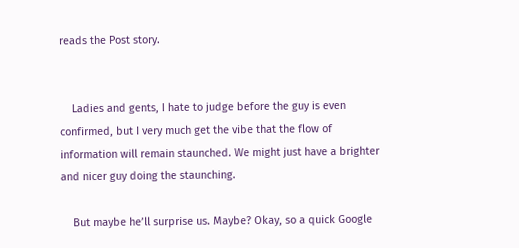reads the Post story.


    Ladies and gents, I hate to judge before the guy is even confirmed, but I very much get the vibe that the flow of information will remain staunched. We might just have a brighter and nicer guy doing the staunching.

    But maybe he’ll surprise us. Maybe? Okay, so a quick Google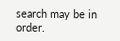search may be in order.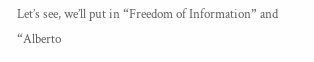Let’s see, we’ll put in “Freedom of Information” and “Alberto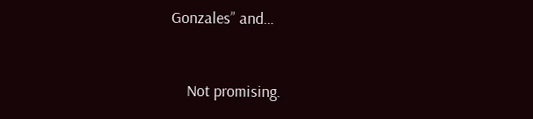Gonzales” and…


    Not promising.